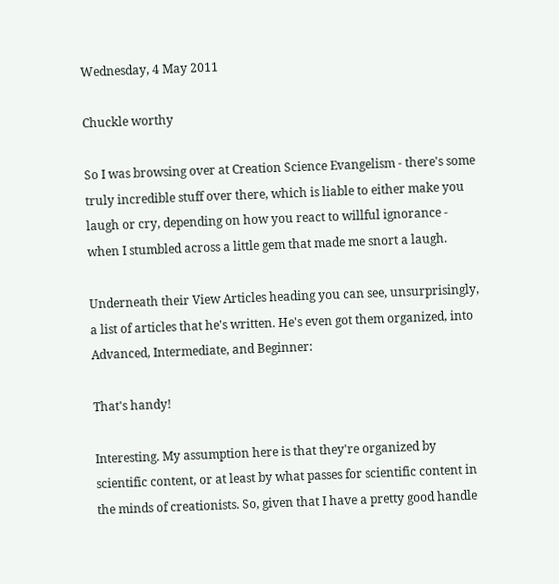Wednesday, 4 May 2011

Chuckle worthy

So I was browsing over at Creation Science Evangelism - there's some truly incredible stuff over there, which is liable to either make you laugh or cry, depending on how you react to willful ignorance - when I stumbled across a little gem that made me snort a laugh.

Underneath their View Articles heading you can see, unsurprisingly, a list of articles that he's written. He's even got them organized, into Advanced, Intermediate, and Beginner:

That's handy!

Interesting. My assumption here is that they're organized by scientific content, or at least by what passes for scientific content in the minds of creationists. So, given that I have a pretty good handle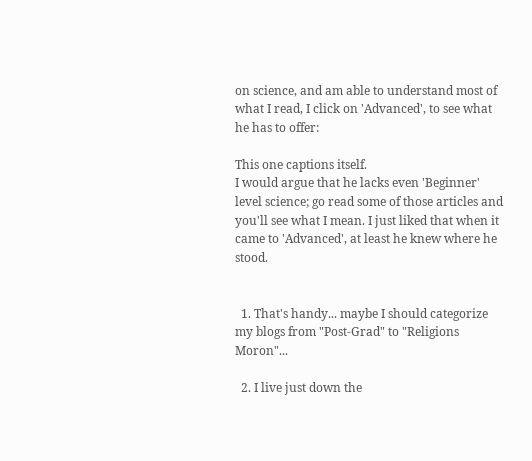on science, and am able to understand most of what I read, I click on 'Advanced', to see what he has to offer:

This one captions itself.
I would argue that he lacks even 'Beginner' level science; go read some of those articles and you'll see what I mean. I just liked that when it came to 'Advanced', at least he knew where he stood.


  1. That's handy... maybe I should categorize my blogs from "Post-Grad" to "Religions Moron"...

  2. I live just down the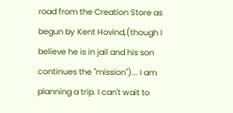road from the Creation Store as begun by Kent Hovind,(though I believe he is in jail and his son continues the "mission")... I am planning a trip. I can't wait to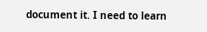document it. I need to learn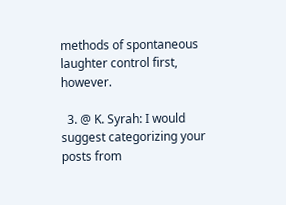methods of spontaneous laughter control first, however.

  3. @ K. Syrah: I would suggest categorizing your posts from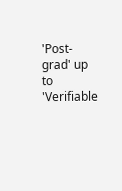'Post-grad' up to 'Verifiable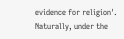evidence for religion'. Naturally, under the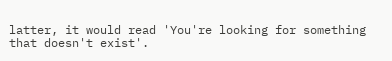latter, it would read 'You're looking for something that doesn't exist'.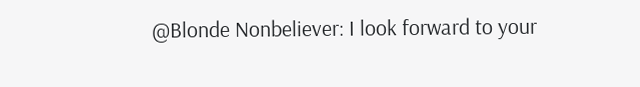@Blonde Nonbeliever: I look forward to your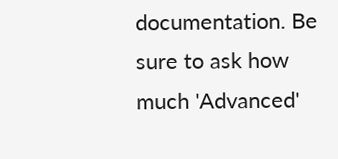documentation. Be sure to ask how much 'Advanced'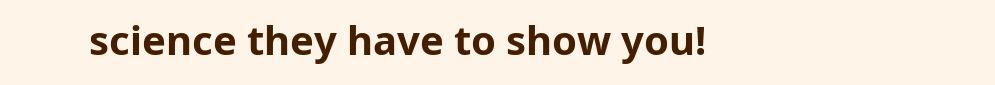science they have to show you!